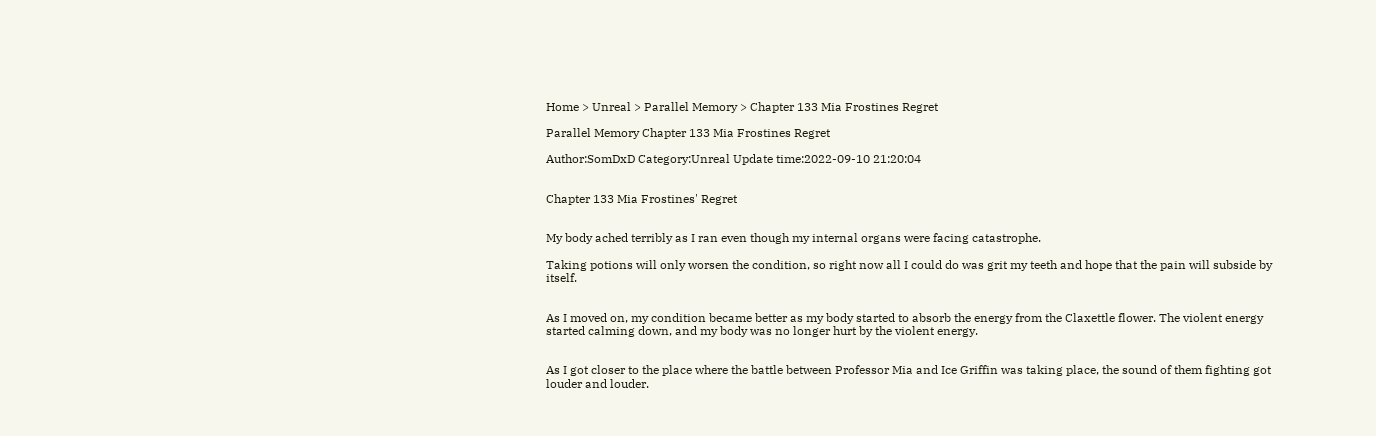Home > Unreal > Parallel Memory > Chapter 133 Mia Frostines Regret

Parallel Memory Chapter 133 Mia Frostines Regret

Author:SomDxD Category:Unreal Update time:2022-09-10 21:20:04


Chapter 133 Mia Frostines' Regret


My body ached terribly as I ran even though my internal organs were facing catastrophe.

Taking potions will only worsen the condition, so right now all I could do was grit my teeth and hope that the pain will subside by itself.


As I moved on, my condition became better as my body started to absorb the energy from the Claxettle flower. The violent energy started calming down, and my body was no longer hurt by the violent energy.


As I got closer to the place where the battle between Professor Mia and Ice Griffin was taking place, the sound of them fighting got louder and louder.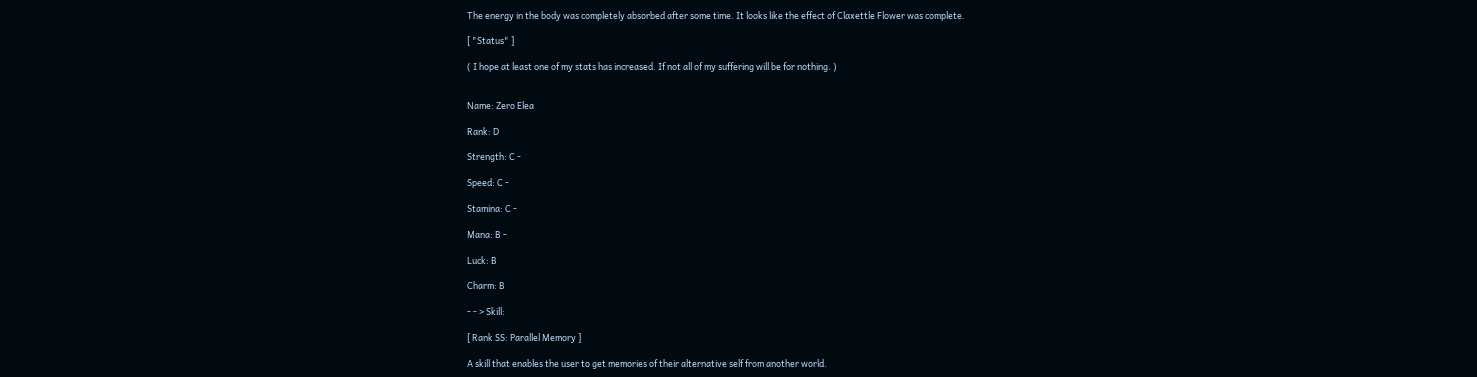The energy in the body was completely absorbed after some time. It looks like the effect of Claxettle Flower was complete.

[ "Status" ]

( I hope at least one of my stats has increased. If not all of my suffering will be for nothing. )


Name: Zero Elea

Rank: D

Strength: C -

Speed: C -

Stamina: C -

Mana: B -

Luck: B

Charm: B

- - > Skill:

[ Rank SS: Parallel Memory ]

A skill that enables the user to get memories of their alternative self from another world.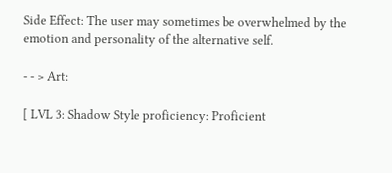Side Effect: The user may sometimes be overwhelmed by the emotion and personality of the alternative self.

- - > Art:

[ LVL 3: Shadow Style proficiency: Proficient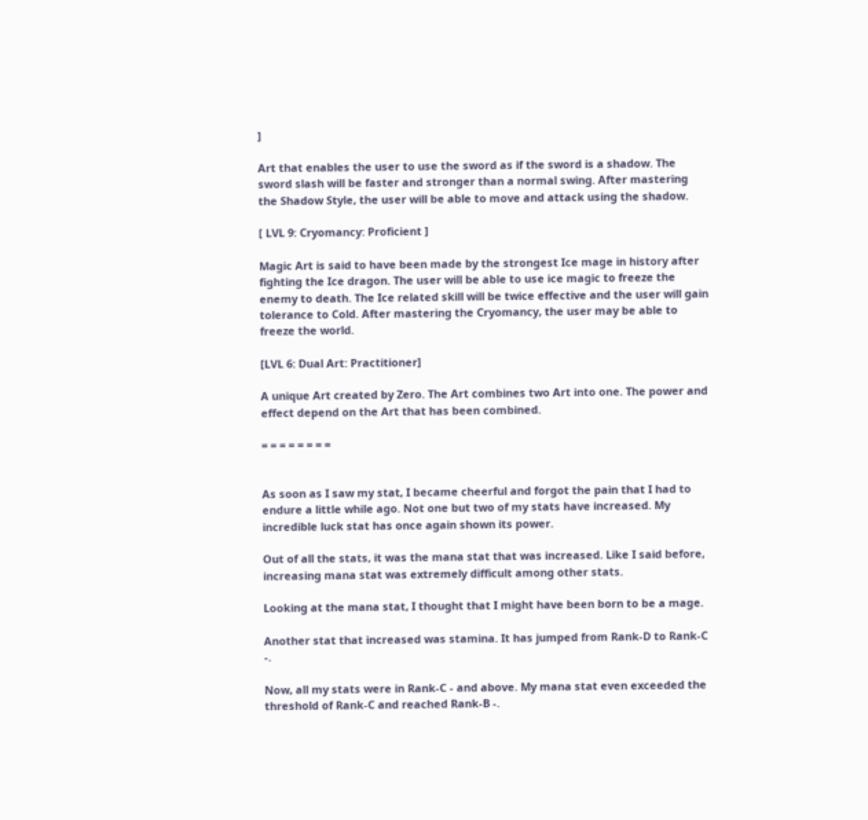]

Art that enables the user to use the sword as if the sword is a shadow. The sword slash will be faster and stronger than a normal swing. After mastering the Shadow Style, the user will be able to move and attack using the shadow.

[ LVL 9: Cryomancy: Proficient ]

Magic Art is said to have been made by the strongest Ice mage in history after fighting the Ice dragon. The user will be able to use ice magic to freeze the enemy to death. The Ice related skill will be twice effective and the user will gain tolerance to Cold. After mastering the Cryomancy, the user may be able to freeze the world.

[LVL 6: Dual Art: Practitioner]

A unique Art created by Zero. The Art combines two Art into one. The power and effect depend on the Art that has been combined.

= = = = = = = =


As soon as I saw my stat, I became cheerful and forgot the pain that I had to endure a little while ago. Not one but two of my stats have increased. My incredible luck stat has once again shown its power.

Out of all the stats, it was the mana stat that was increased. Like I said before, increasing mana stat was extremely difficult among other stats.

Looking at the mana stat, I thought that I might have been born to be a mage.

Another stat that increased was stamina. It has jumped from Rank-D to Rank-C -.

Now, all my stats were in Rank-C - and above. My mana stat even exceeded the threshold of Rank-C and reached Rank-B -.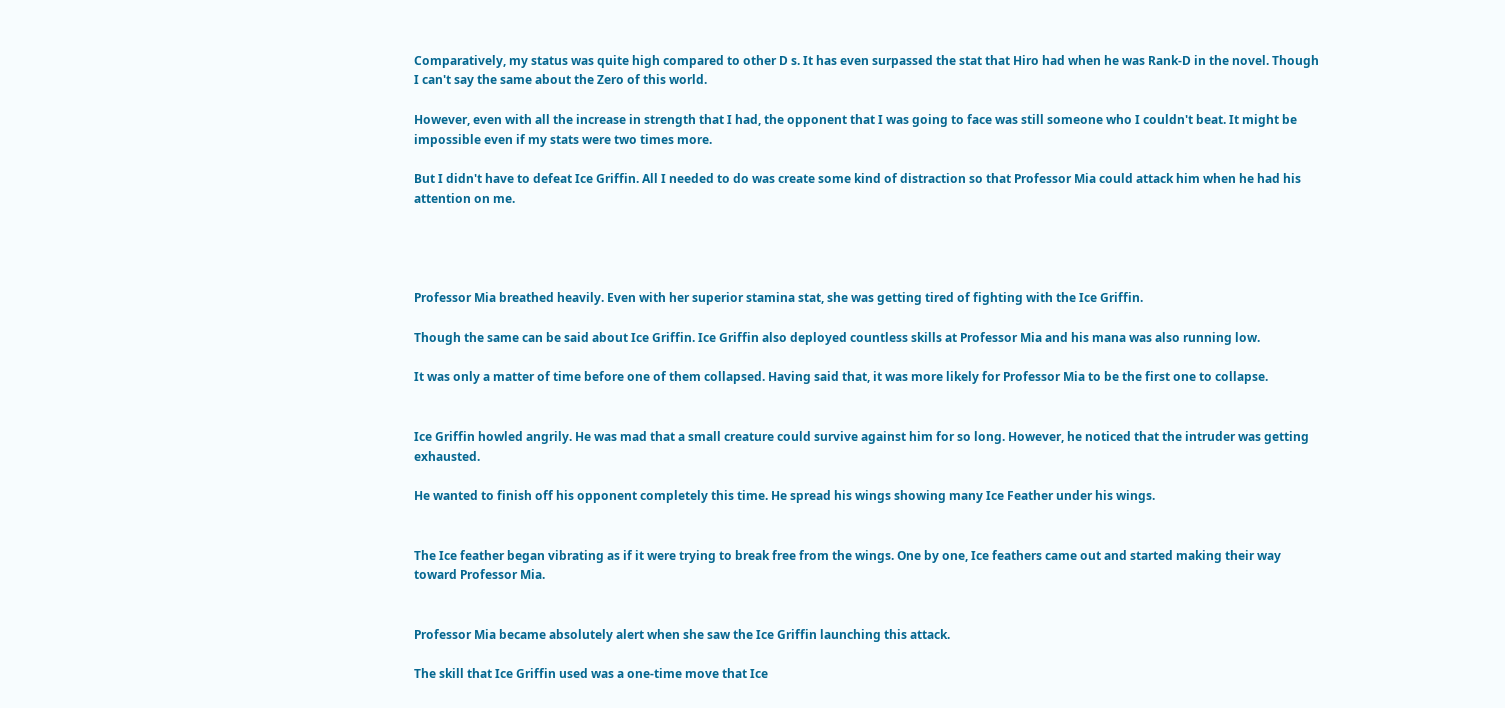Comparatively, my status was quite high compared to other D s. It has even surpassed the stat that Hiro had when he was Rank-D in the novel. Though I can't say the same about the Zero of this world.

However, even with all the increase in strength that I had, the opponent that I was going to face was still someone who I couldn't beat. It might be impossible even if my stats were two times more.

But I didn't have to defeat Ice Griffin. All I needed to do was create some kind of distraction so that Professor Mia could attack him when he had his attention on me.




Professor Mia breathed heavily. Even with her superior stamina stat, she was getting tired of fighting with the Ice Griffin.

Though the same can be said about Ice Griffin. Ice Griffin also deployed countless skills at Professor Mia and his mana was also running low.

It was only a matter of time before one of them collapsed. Having said that, it was more likely for Professor Mia to be the first one to collapse.


Ice Griffin howled angrily. He was mad that a small creature could survive against him for so long. However, he noticed that the intruder was getting exhausted.

He wanted to finish off his opponent completely this time. He spread his wings showing many Ice Feather under his wings.


The Ice feather began vibrating as if it were trying to break free from the wings. One by one, Ice feathers came out and started making their way toward Professor Mia.


Professor Mia became absolutely alert when she saw the Ice Griffin launching this attack.

The skill that Ice Griffin used was a one-time move that Ice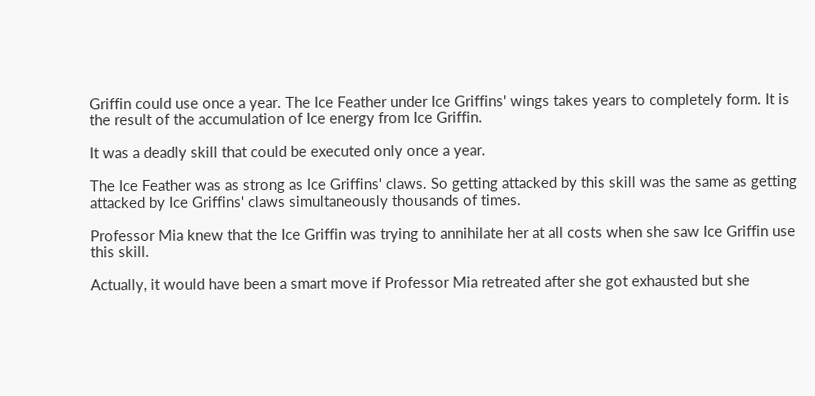Griffin could use once a year. The Ice Feather under Ice Griffins' wings takes years to completely form. It is the result of the accumulation of Ice energy from Ice Griffin.

It was a deadly skill that could be executed only once a year.

The Ice Feather was as strong as Ice Griffins' claws. So getting attacked by this skill was the same as getting attacked by Ice Griffins' claws simultaneously thousands of times.

Professor Mia knew that the Ice Griffin was trying to annihilate her at all costs when she saw Ice Griffin use this skill.

Actually, it would have been a smart move if Professor Mia retreated after she got exhausted but she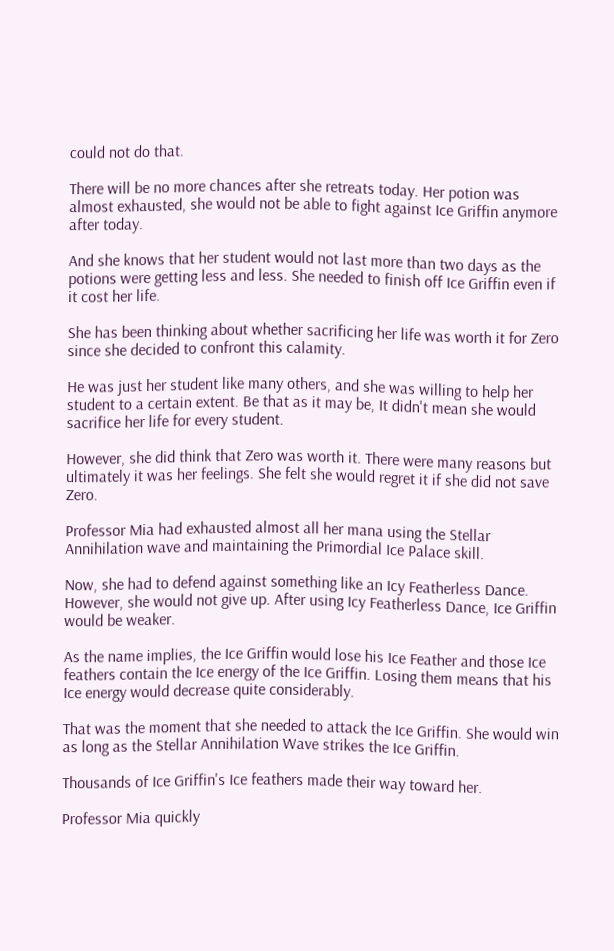could not do that.

There will be no more chances after she retreats today. Her potion was almost exhausted, she would not be able to fight against Ice Griffin anymore after today.

And she knows that her student would not last more than two days as the potions were getting less and less. She needed to finish off Ice Griffin even if it cost her life.

She has been thinking about whether sacrificing her life was worth it for Zero since she decided to confront this calamity.

He was just her student like many others, and she was willing to help her student to a certain extent. Be that as it may be, It didn't mean she would sacrifice her life for every student.

However, she did think that Zero was worth it. There were many reasons but ultimately it was her feelings. She felt she would regret it if she did not save Zero.

Professor Mia had exhausted almost all her mana using the Stellar Annihilation wave and maintaining the Primordial Ice Palace skill.

Now, she had to defend against something like an Icy Featherless Dance. However, she would not give up. After using Icy Featherless Dance, Ice Griffin would be weaker.

As the name implies, the Ice Griffin would lose his Ice Feather and those Ice feathers contain the Ice energy of the Ice Griffin. Losing them means that his Ice energy would decrease quite considerably.

That was the moment that she needed to attack the Ice Griffin. She would win as long as the Stellar Annihilation Wave strikes the Ice Griffin.

Thousands of Ice Griffin's Ice feathers made their way toward her.

Professor Mia quickly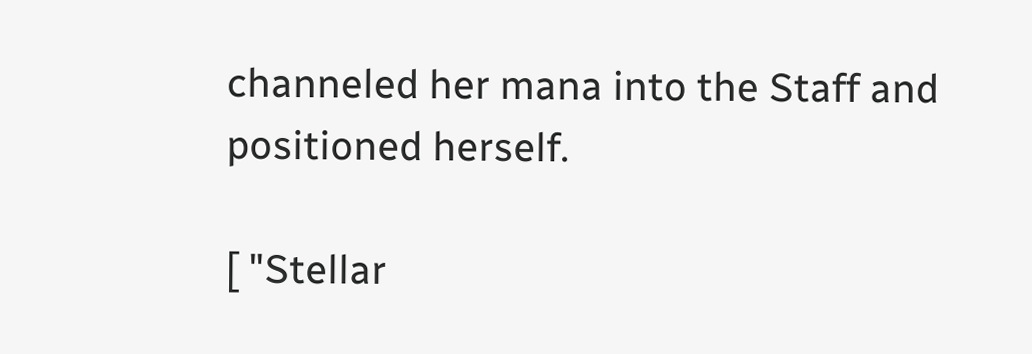channeled her mana into the Staff and positioned herself.

[ "Stellar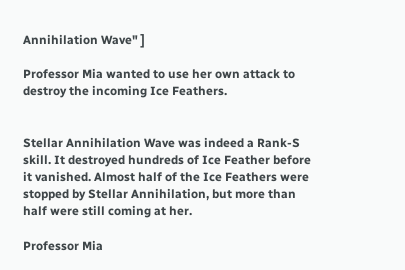Annihilation Wave" ]

Professor Mia wanted to use her own attack to destroy the incoming Ice Feathers.


Stellar Annihilation Wave was indeed a Rank-S skill. It destroyed hundreds of Ice Feather before it vanished. Almost half of the Ice Feathers were stopped by Stellar Annihilation, but more than half were still coming at her.

Professor Mia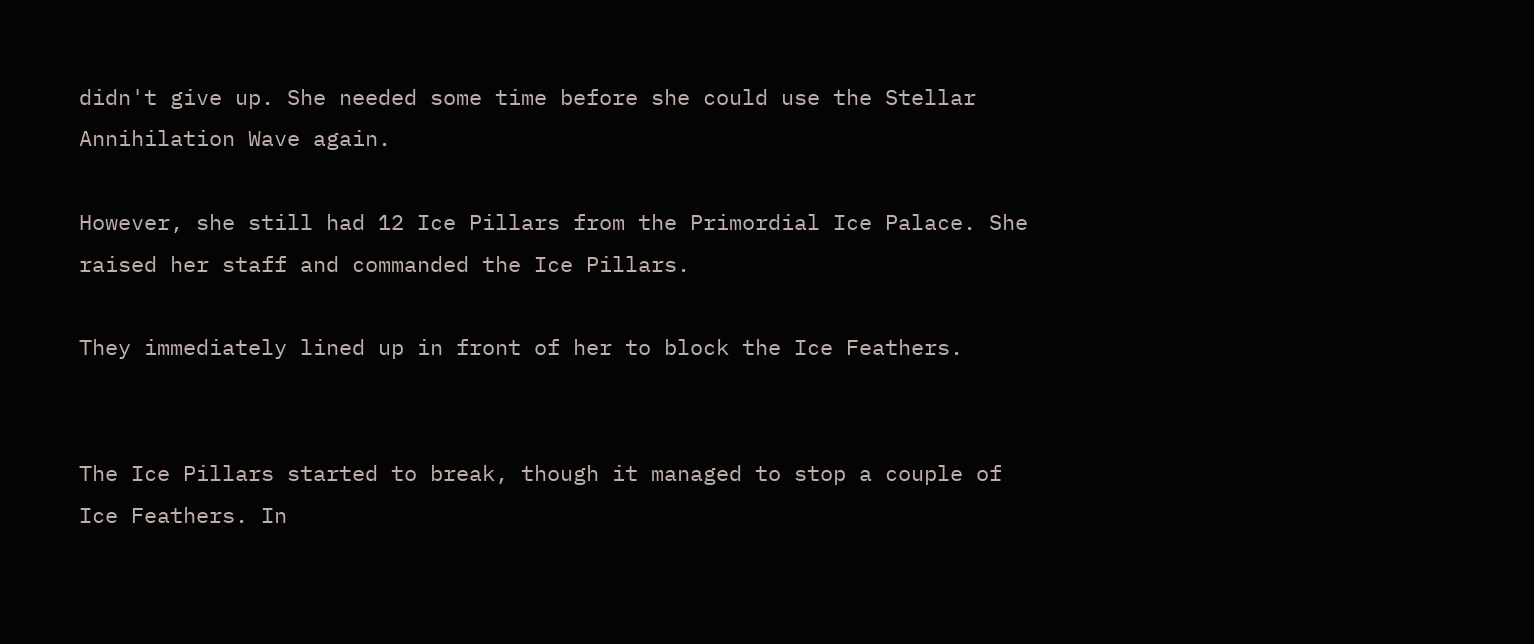didn't give up. She needed some time before she could use the Stellar Annihilation Wave again.

However, she still had 12 Ice Pillars from the Primordial Ice Palace. She raised her staff and commanded the Ice Pillars.

They immediately lined up in front of her to block the Ice Feathers.


The Ice Pillars started to break, though it managed to stop a couple of Ice Feathers. In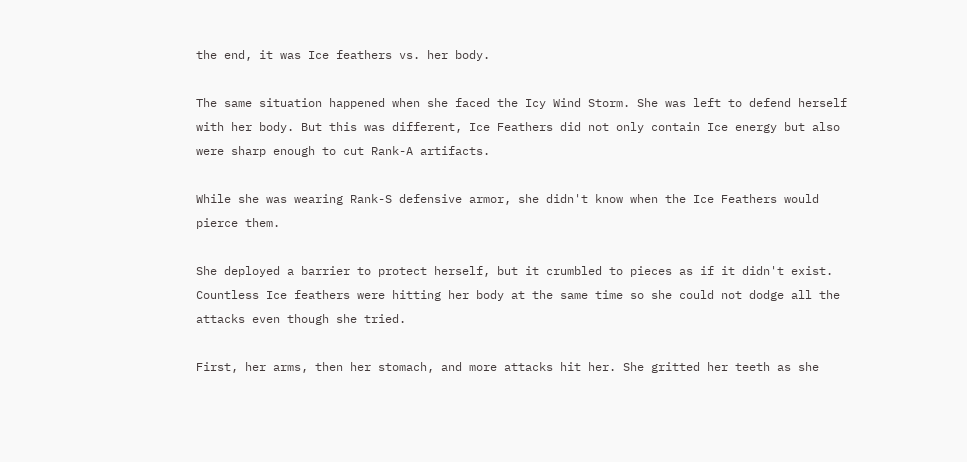the end, it was Ice feathers vs. her body.

The same situation happened when she faced the Icy Wind Storm. She was left to defend herself with her body. But this was different, Ice Feathers did not only contain Ice energy but also were sharp enough to cut Rank-A artifacts.

While she was wearing Rank-S defensive armor, she didn't know when the Ice Feathers would pierce them.

She deployed a barrier to protect herself, but it crumbled to pieces as if it didn't exist. Countless Ice feathers were hitting her body at the same time so she could not dodge all the attacks even though she tried.

First, her arms, then her stomach, and more attacks hit her. She gritted her teeth as she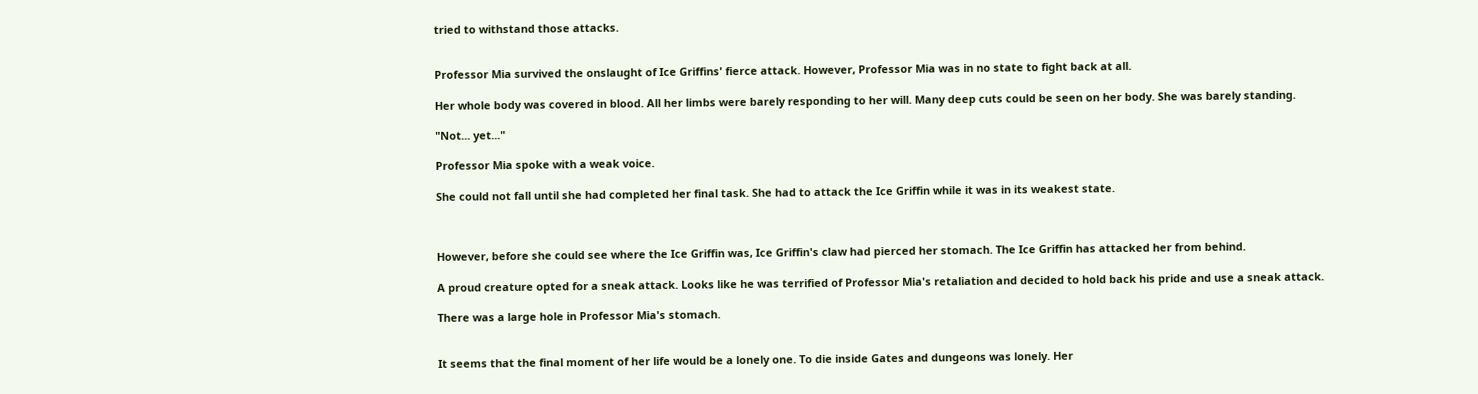tried to withstand those attacks.


Professor Mia survived the onslaught of Ice Griffins' fierce attack. However, Professor Mia was in no state to fight back at all.

Her whole body was covered in blood. All her limbs were barely responding to her will. Many deep cuts could be seen on her body. She was barely standing.

"Not... yet..."

Professor Mia spoke with a weak voice.

She could not fall until she had completed her final task. She had to attack the Ice Griffin while it was in its weakest state.



However, before she could see where the Ice Griffin was, Ice Griffin's claw had pierced her stomach. The Ice Griffin has attacked her from behind.

A proud creature opted for a sneak attack. Looks like he was terrified of Professor Mia's retaliation and decided to hold back his pride and use a sneak attack.

There was a large hole in Professor Mia's stomach.


It seems that the final moment of her life would be a lonely one. To die inside Gates and dungeons was lonely. Her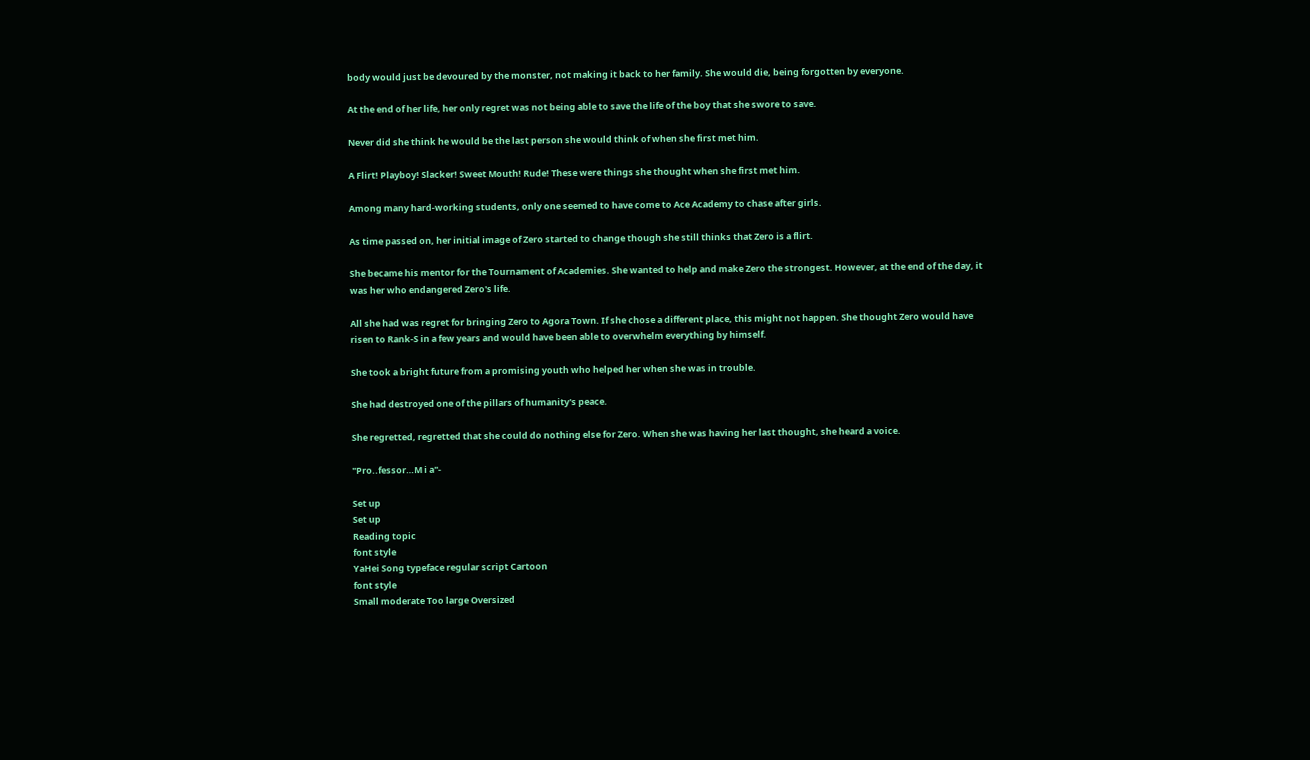body would just be devoured by the monster, not making it back to her family. She would die, being forgotten by everyone.

At the end of her life, her only regret was not being able to save the life of the boy that she swore to save.

Never did she think he would be the last person she would think of when she first met him.

A Flirt! Playboy! Slacker! Sweet Mouth! Rude! These were things she thought when she first met him.

Among many hard-working students, only one seemed to have come to Ace Academy to chase after girls.

As time passed on, her initial image of Zero started to change though she still thinks that Zero is a flirt.

She became his mentor for the Tournament of Academies. She wanted to help and make Zero the strongest. However, at the end of the day, it was her who endangered Zero's life.

All she had was regret for bringing Zero to Agora Town. If she chose a different place, this might not happen. She thought Zero would have risen to Rank-S in a few years and would have been able to overwhelm everything by himself.

She took a bright future from a promising youth who helped her when she was in trouble.

She had destroyed one of the pillars of humanity's peace.

She regretted, regretted that she could do nothing else for Zero. When she was having her last thought, she heard a voice.

"Pro..fessor…M i a"-

Set up
Set up
Reading topic
font style
YaHei Song typeface regular script Cartoon
font style
Small moderate Too large Oversized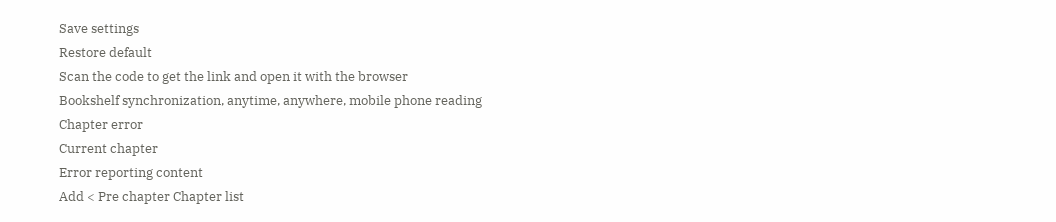Save settings
Restore default
Scan the code to get the link and open it with the browser
Bookshelf synchronization, anytime, anywhere, mobile phone reading
Chapter error
Current chapter
Error reporting content
Add < Pre chapter Chapter list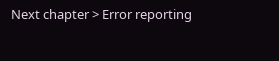Next chapter > Error reporting